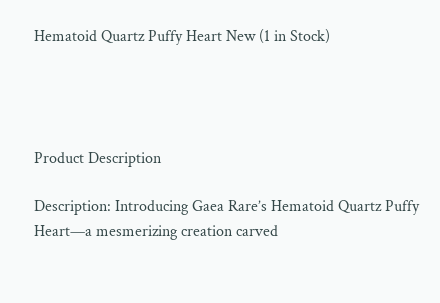Hematoid Quartz Puffy Heart New (1 in Stock)




Product Description

Description: Introducing Gaea Rare’s Hematoid Quartz Puffy Heart—a mesmerizing creation carved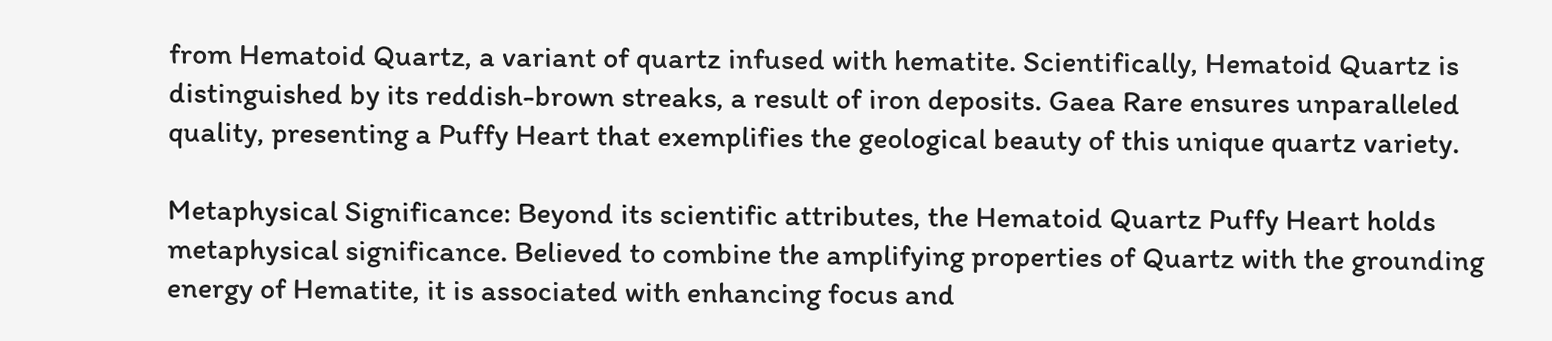from Hematoid Quartz, a variant of quartz infused with hematite. Scientifically, Hematoid Quartz is distinguished by its reddish-brown streaks, a result of iron deposits. Gaea Rare ensures unparalleled quality, presenting a Puffy Heart that exemplifies the geological beauty of this unique quartz variety.

Metaphysical Significance: Beyond its scientific attributes, the Hematoid Quartz Puffy Heart holds metaphysical significance. Believed to combine the amplifying properties of Quartz with the grounding energy of Hematite, it is associated with enhancing focus and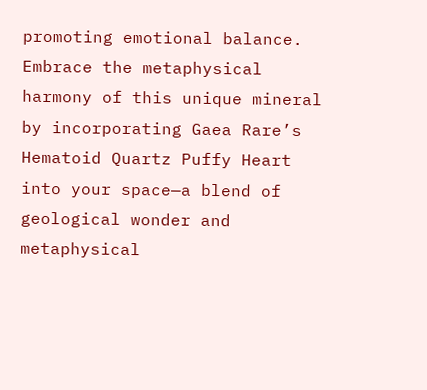promoting emotional balance. Embrace the metaphysical harmony of this unique mineral by incorporating Gaea Rare’s Hematoid Quartz Puffy Heart into your space—a blend of geological wonder and metaphysical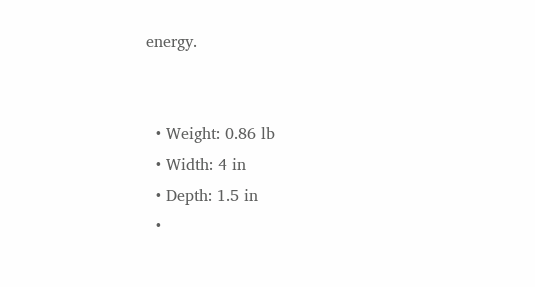energy.


  • Weight: 0.86 lb
  • Width: 4 in
  • Depth: 1.5 in
  •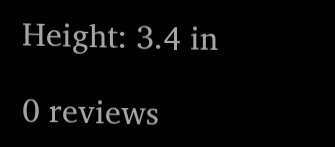Height: 3.4 in

0 reviews